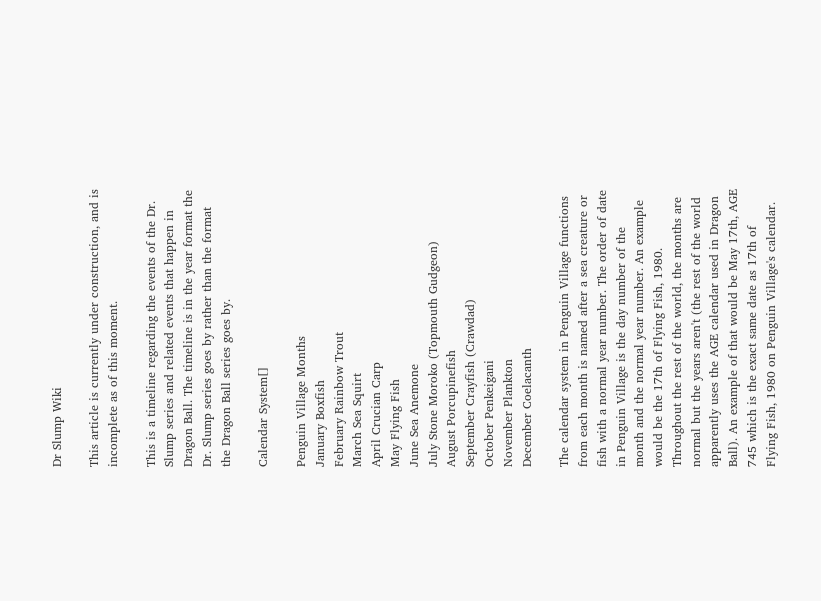Dr Slump Wiki

This article is currently under construction, and is incomplete as of this moment.

This is a timeline regarding the events of the Dr. Slump series and related events that happen in Dragon Ball. The timeline is in the year format the Dr. Slump series goes by rather than the format the Dragon Ball series goes by.

Calendar System[]

Penguin Village Months
January Boxfish
February Rainbow Trout
March Sea Squirt
April Crucian Carp
May Flying Fish
June Sea Anemone
July Stone Moroko (Topmouth Gudgeon)
August Porcupinefish
September Crayfish (Crawdad)
October Penkeigani
November Plankton
December Coelacanth

The calendar system in Penguin Village functions from each month is named after a sea creature or fish with a normal year number. The order of date in Penguin Village is the day number of the month and the normal year number. An example would be the 17th of Flying Fish, 1980. Throughout the rest of the world, the months are normal but the years aren't (the rest of the world apparently uses the AGE calendar used in Dragon Ball). An example of that would be May 17th, AGE 745 which is the exact same date as 17th of Flying Fish, 1980 on Penguin Village's calendar.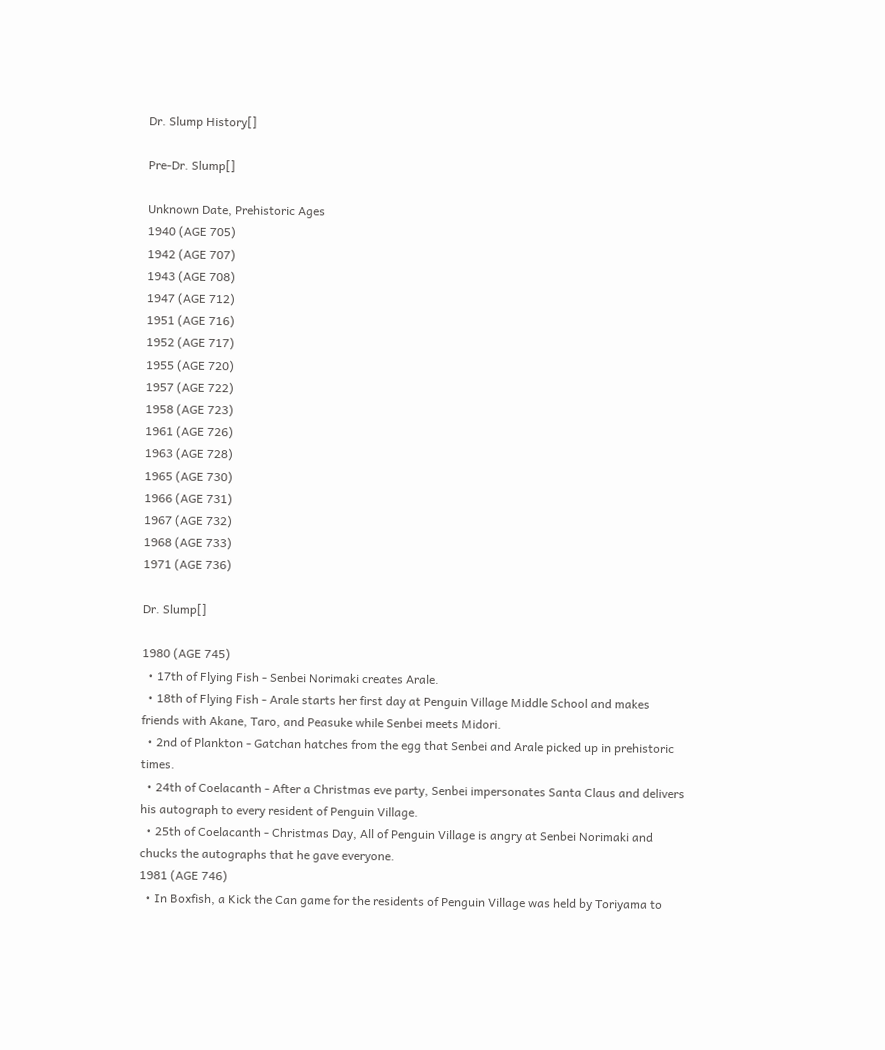Dr. Slump History[]

Pre-Dr. Slump[]

Unknown Date, Prehistoric Ages
1940 (AGE 705)
1942 (AGE 707)
1943 (AGE 708)
1947 (AGE 712)
1951 (AGE 716)
1952 (AGE 717)
1955 (AGE 720)
1957 (AGE 722)
1958 (AGE 723)
1961 (AGE 726)
1963 (AGE 728)
1965 (AGE 730)
1966 (AGE 731)
1967 (AGE 732)
1968 (AGE 733)
1971 (AGE 736)

Dr. Slump[]

1980 (AGE 745)
  • 17th of Flying Fish - Senbei Norimaki creates Arale.
  • 18th of Flying Fish - Arale starts her first day at Penguin Village Middle School and makes friends with Akane, Taro, and Peasuke while Senbei meets Midori.
  • 2nd of Plankton - Gatchan hatches from the egg that Senbei and Arale picked up in prehistoric times.
  • 24th of Coelacanth - After a Christmas eve party, Senbei impersonates Santa Claus and delivers his autograph to every resident of Penguin Village.
  • 25th of Coelacanth - Christmas Day, All of Penguin Village is angry at Senbei Norimaki and chucks the autographs that he gave everyone.
1981 (AGE 746)
  • In Boxfish, a Kick the Can game for the residents of Penguin Village was held by Toriyama to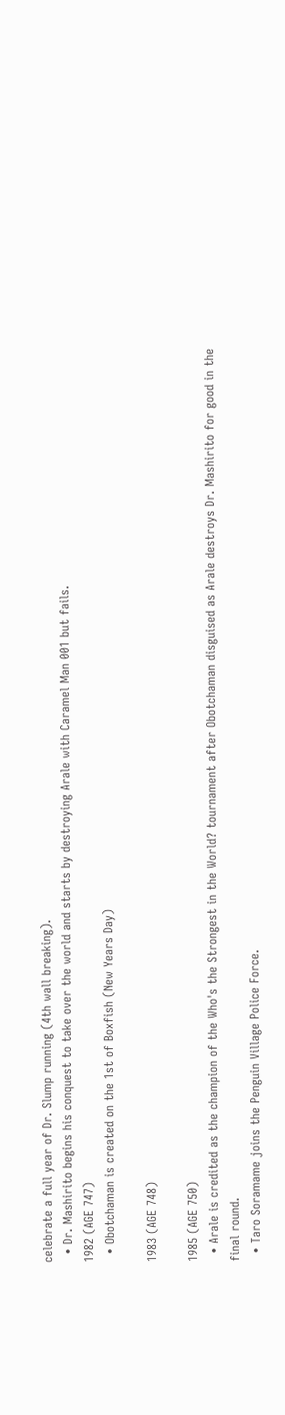celebrate a full year of Dr. Slump running (4th wall breaking).
  • Dr. Mashirito begins his conquest to take over the world and starts by destroying Arale with Caramel Man 001 but fails.
1982 (AGE 747)
  • Obotchaman is created on the 1st of Boxfish (New Years Day)

1983 (AGE 748)

1985 (AGE 750)
  • Arale is credited as the champion of the Who's the Strongest in the World? tournament after Obotchaman disguised as Arale destroys Dr. Mashirito for good in the final round.
  • Taro Soramame joins the Penguin Village Police Force.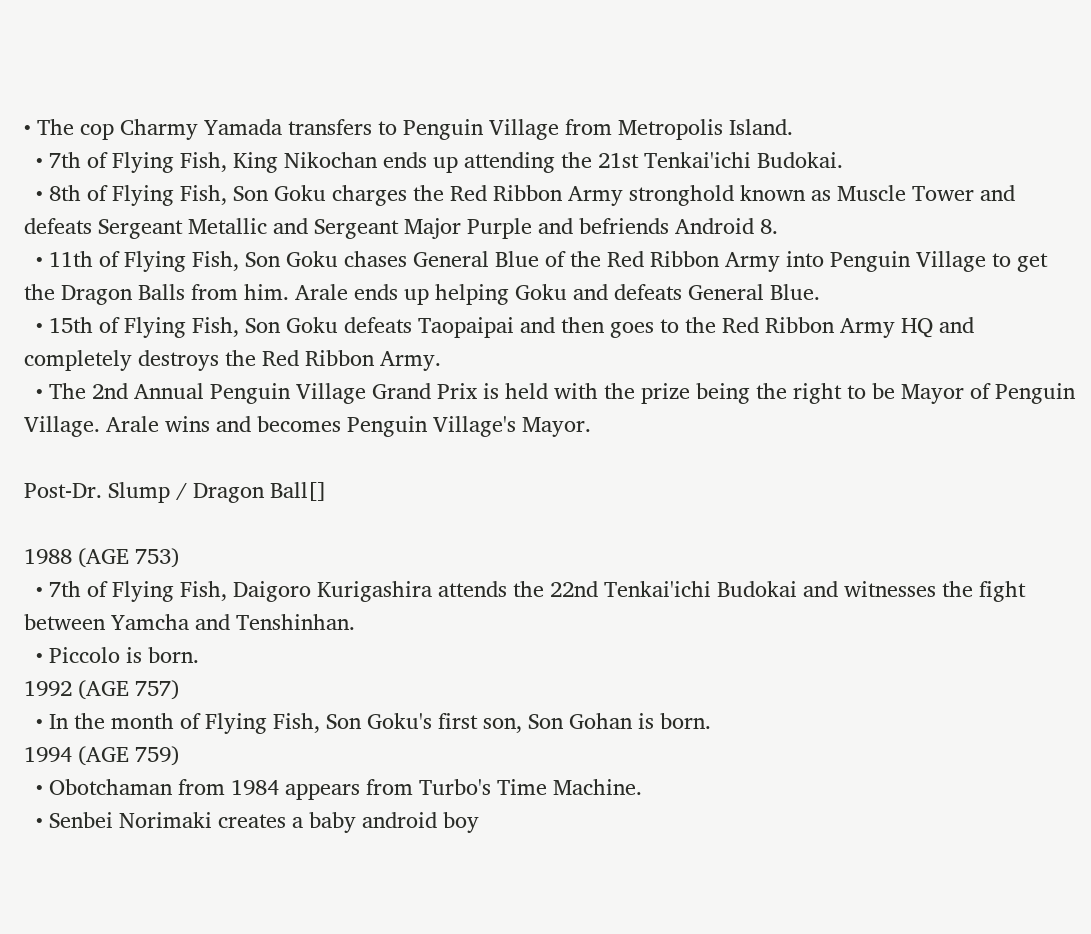• The cop Charmy Yamada transfers to Penguin Village from Metropolis Island.
  • 7th of Flying Fish, King Nikochan ends up attending the 21st Tenkai'ichi Budokai.
  • 8th of Flying Fish, Son Goku charges the Red Ribbon Army stronghold known as Muscle Tower and defeats Sergeant Metallic and Sergeant Major Purple and befriends Android 8.
  • 11th of Flying Fish, Son Goku chases General Blue of the Red Ribbon Army into Penguin Village to get the Dragon Balls from him. Arale ends up helping Goku and defeats General Blue.
  • 15th of Flying Fish, Son Goku defeats Taopaipai and then goes to the Red Ribbon Army HQ and completely destroys the Red Ribbon Army.
  • The 2nd Annual Penguin Village Grand Prix is held with the prize being the right to be Mayor of Penguin Village. Arale wins and becomes Penguin Village's Mayor.

Post-Dr. Slump / Dragon Ball[]

1988 (AGE 753)
  • 7th of Flying Fish, Daigoro Kurigashira attends the 22nd Tenkai'ichi Budokai and witnesses the fight between Yamcha and Tenshinhan.
  • Piccolo is born.
1992 (AGE 757)
  • In the month of Flying Fish, Son Goku's first son, Son Gohan is born.
1994 (AGE 759)
  • Obotchaman from 1984 appears from Turbo's Time Machine.
  • Senbei Norimaki creates a baby android boy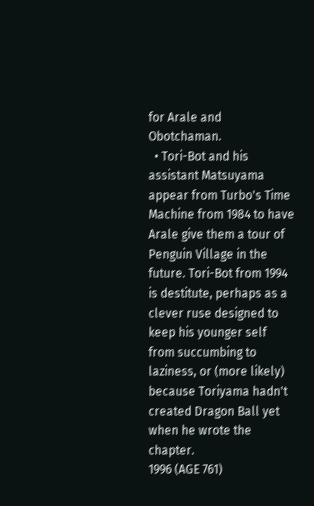for Arale and Obotchaman.
  • Tori-Bot and his assistant Matsuyama appear from Turbo's Time Machine from 1984 to have Arale give them a tour of Penguin Village in the future. Tori-Bot from 1994 is destitute, perhaps as a clever ruse designed to keep his younger self from succumbing to laziness, or (more likely) because Toriyama hadn't created Dragon Ball yet when he wrote the chapter.
1996 (AGE 761)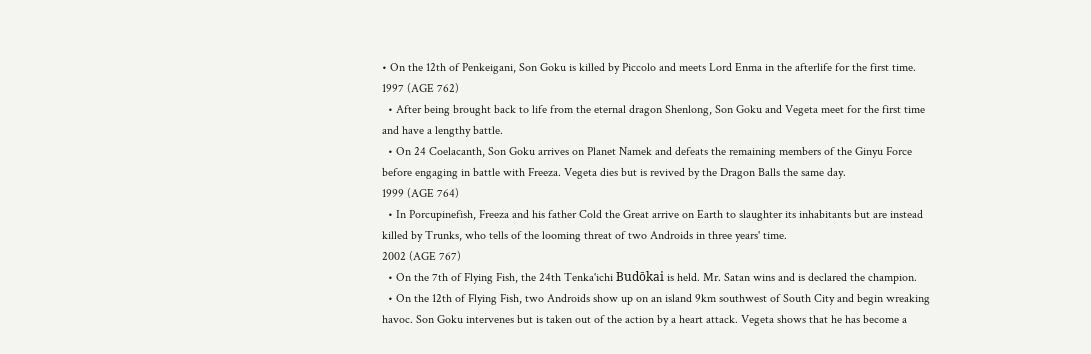• On the 12th of Penkeigani, Son Goku is killed by Piccolo and meets Lord Enma in the afterlife for the first time.
1997 (AGE 762)
  • After being brought back to life from the eternal dragon Shenlong, Son Goku and Vegeta meet for the first time and have a lengthy battle.
  • On 24 Coelacanth, Son Goku arrives on Planet Namek and defeats the remaining members of the Ginyu Force before engaging in battle with Freeza. Vegeta dies but is revived by the Dragon Balls the same day.
1999 (AGE 764)
  • In Porcupinefish, Freeza and his father Cold the Great arrive on Earth to slaughter its inhabitants but are instead killed by Trunks, who tells of the looming threat of two Androids in three years' time.
2002 (AGE 767)
  • On the 7th of Flying Fish, the 24th Tenka'ichi Budōkai is held. Mr. Satan wins and is declared the champion.
  • On the 12th of Flying Fish, two Androids show up on an island 9km southwest of South City and begin wreaking havoc. Son Goku intervenes but is taken out of the action by a heart attack. Vegeta shows that he has become a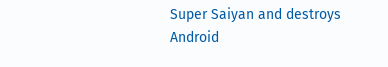Super Saiyan and destroys Android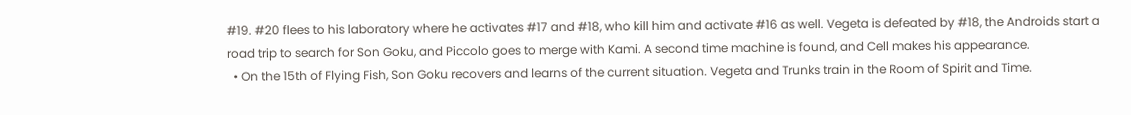#19. #20 flees to his laboratory where he activates #17 and #18, who kill him and activate #16 as well. Vegeta is defeated by #18, the Androids start a road trip to search for Son Goku, and Piccolo goes to merge with Kami. A second time machine is found, and Cell makes his appearance.
  • On the 15th of Flying Fish, Son Goku recovers and learns of the current situation. Vegeta and Trunks train in the Room of Spirit and Time.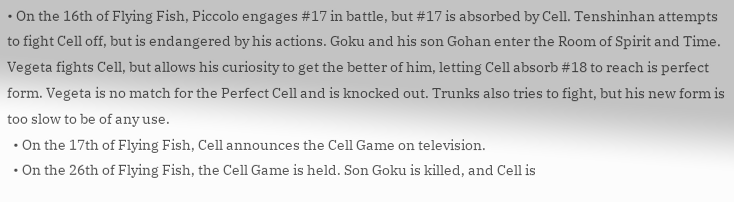• On the 16th of Flying Fish, Piccolo engages #17 in battle, but #17 is absorbed by Cell. Tenshinhan attempts to fight Cell off, but is endangered by his actions. Goku and his son Gohan enter the Room of Spirit and Time. Vegeta fights Cell, but allows his curiosity to get the better of him, letting Cell absorb #18 to reach is perfect form. Vegeta is no match for the Perfect Cell and is knocked out. Trunks also tries to fight, but his new form is too slow to be of any use.
  • On the 17th of Flying Fish, Cell announces the Cell Game on television.
  • On the 26th of Flying Fish, the Cell Game is held. Son Goku is killed, and Cell is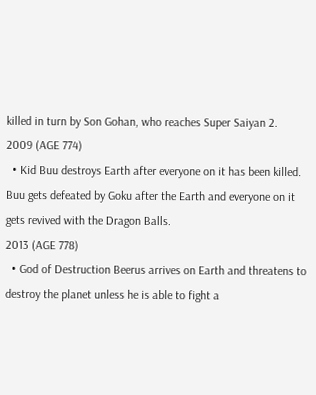killed in turn by Son Gohan, who reaches Super Saiyan 2.
2009 (AGE 774)
  • Kid Buu destroys Earth after everyone on it has been killed. Buu gets defeated by Goku after the Earth and everyone on it gets revived with the Dragon Balls.
2013 (AGE 778)
  • God of Destruction Beerus arrives on Earth and threatens to destroy the planet unless he is able to fight a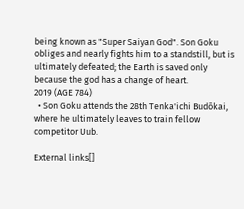being known as "Super Saiyan God". Son Goku obliges and nearly fights him to a standstill, but is ultimately defeated; the Earth is saved only because the god has a change of heart.
2019 (AGE 784)
  • Son Goku attends the 28th Tenka'ichi Budōkai, where he ultimately leaves to train fellow competitor Uub.

External links[]